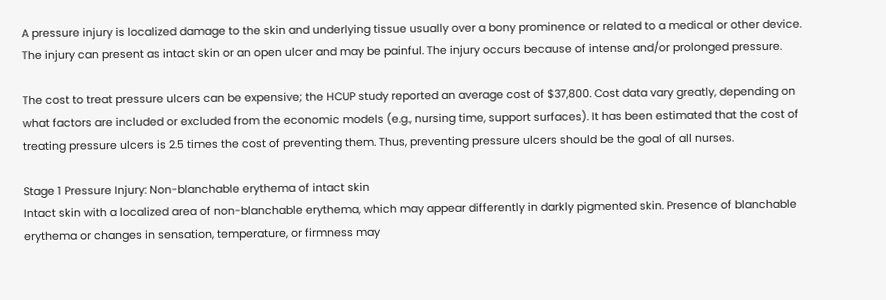A pressure injury is localized damage to the skin and underlying tissue usually over a bony prominence or related to a medical or other device. The injury can present as intact skin or an open ulcer and may be painful. The injury occurs because of intense and/or prolonged pressure.

The cost to treat pressure ulcers can be expensive; the HCUP study reported an average cost of $37,800. Cost data vary greatly, depending on what factors are included or excluded from the economic models (e.g., nursing time, support surfaces). It has been estimated that the cost of treating pressure ulcers is 2.5 times the cost of preventing them. Thus, preventing pressure ulcers should be the goal of all nurses.

Stage 1 Pressure Injury: Non-blanchable erythema of intact skin
Intact skin with a localized area of non-blanchable erythema, which may appear differently in darkly pigmented skin. Presence of blanchable erythema or changes in sensation, temperature, or firmness may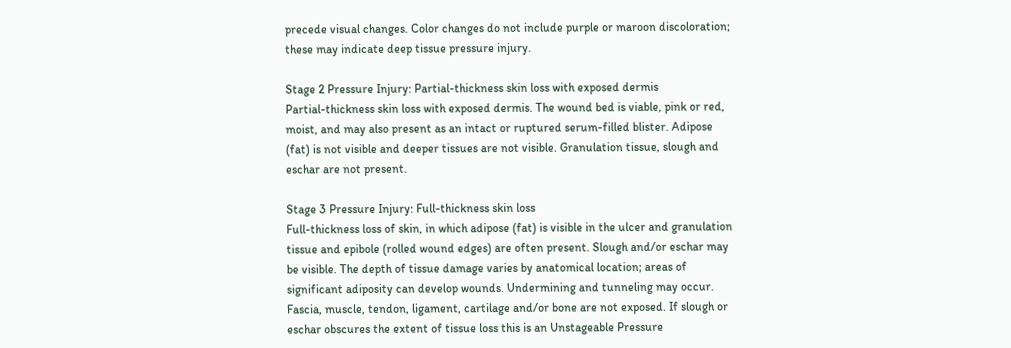precede visual changes. Color changes do not include purple or maroon discoloration; these may indicate deep tissue pressure injury.

Stage 2 Pressure Injury: Partial-thickness skin loss with exposed dermis
Partial-thickness skin loss with exposed dermis. The wound bed is viable, pink or red, moist, and may also present as an intact or ruptured serum-filled blister. Adipose (fat) is not visible and deeper tissues are not visible. Granulation tissue, slough and eschar are not present.

Stage 3 Pressure Injury: Full-thickness skin loss
Full-thickness loss of skin, in which adipose (fat) is visible in the ulcer and granulation tissue and epibole (rolled wound edges) are often present. Slough and/or eschar may be visible. The depth of tissue damage varies by anatomical location; areas of significant adiposity can develop wounds. Undermining and tunneling may occur. Fascia, muscle, tendon, ligament, cartilage and/or bone are not exposed. If slough or eschar obscures the extent of tissue loss this is an Unstageable Pressure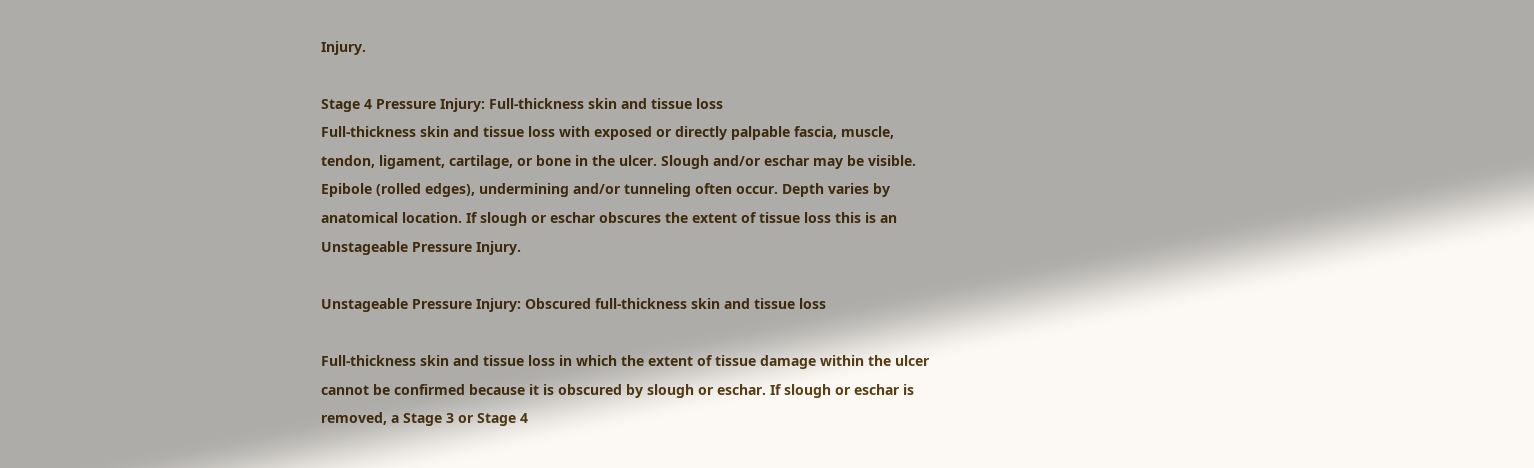Injury.

Stage 4 Pressure Injury: Full-thickness skin and tissue loss
Full-thickness skin and tissue loss with exposed or directly palpable fascia, muscle, tendon, ligament, cartilage, or bone in the ulcer. Slough and/or eschar may be visible. Epibole (rolled edges), undermining and/or tunneling often occur. Depth varies by anatomical location. If slough or eschar obscures the extent of tissue loss this is an Unstageable Pressure Injury.

Unstageable Pressure Injury: Obscured full-thickness skin and tissue loss

Full-thickness skin and tissue loss in which the extent of tissue damage within the ulcer cannot be confirmed because it is obscured by slough or eschar. If slough or eschar is removed, a Stage 3 or Stage 4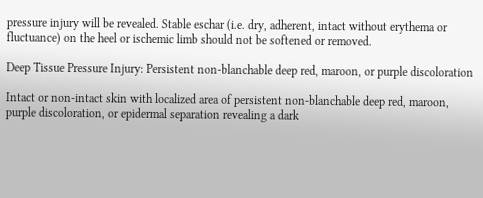pressure injury will be revealed. Stable eschar (i.e. dry, adherent, intact without erythema or fluctuance) on the heel or ischemic limb should not be softened or removed.

Deep Tissue Pressure Injury: Persistent non-blanchable deep red, maroon, or purple discoloration

Intact or non-intact skin with localized area of persistent non-blanchable deep red, maroon, purple discoloration, or epidermal separation revealing a dark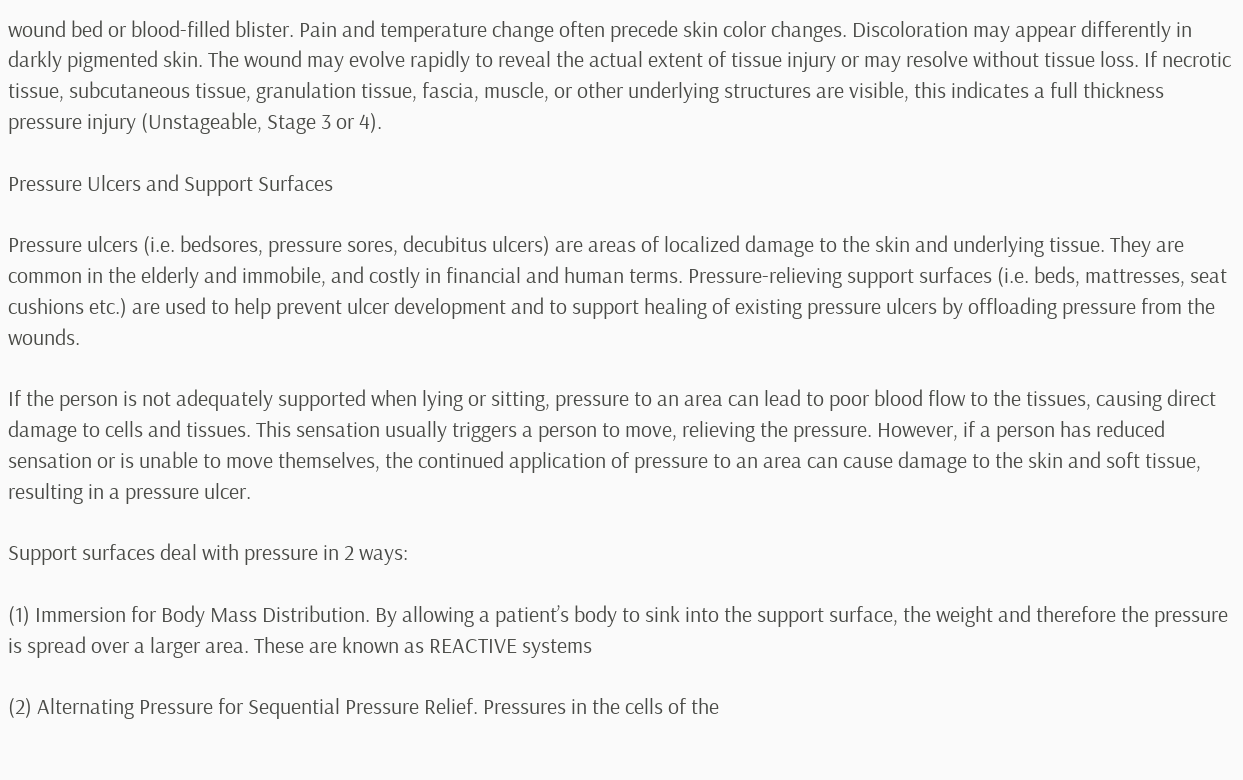wound bed or blood-filled blister. Pain and temperature change often precede skin color changes. Discoloration may appear differently in darkly pigmented skin. The wound may evolve rapidly to reveal the actual extent of tissue injury or may resolve without tissue loss. If necrotic tissue, subcutaneous tissue, granulation tissue, fascia, muscle, or other underlying structures are visible, this indicates a full thickness pressure injury (Unstageable, Stage 3 or 4).

Pressure Ulcers and Support Surfaces

Pressure ulcers (i.e. bedsores, pressure sores, decubitus ulcers) are areas of localized damage to the skin and underlying tissue. They are common in the elderly and immobile, and costly in financial and human terms. Pressure-relieving support surfaces (i.e. beds, mattresses, seat cushions etc.) are used to help prevent ulcer development and to support healing of existing pressure ulcers by offloading pressure from the wounds.

If the person is not adequately supported when lying or sitting, pressure to an area can lead to poor blood flow to the tissues, causing direct damage to cells and tissues. This sensation usually triggers a person to move, relieving the pressure. However, if a person has reduced sensation or is unable to move themselves, the continued application of pressure to an area can cause damage to the skin and soft tissue, resulting in a pressure ulcer.

Support surfaces deal with pressure in 2 ways:

(1) Immersion for Body Mass Distribution. By allowing a patient’s body to sink into the support surface, the weight and therefore the pressure is spread over a larger area. These are known as REACTIVE systems

(2) Alternating Pressure for Sequential Pressure Relief. Pressures in the cells of the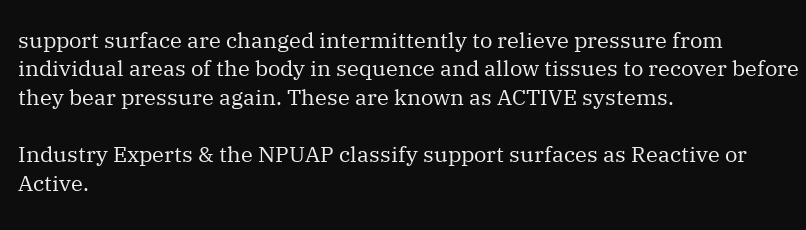support surface are changed intermittently to relieve pressure from individual areas of the body in sequence and allow tissues to recover before they bear pressure again. These are known as ACTIVE systems.

Industry Experts & the NPUAP classify support surfaces as Reactive or Active.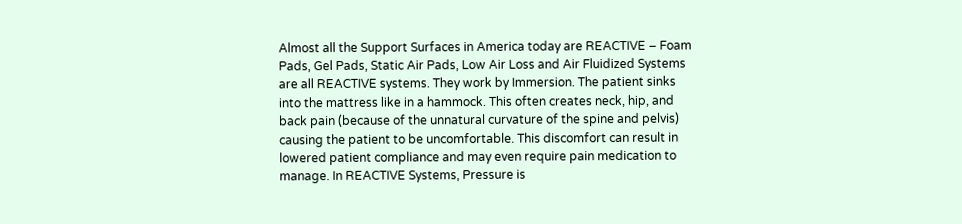Almost all the Support Surfaces in America today are REACTIVE – Foam Pads, Gel Pads, Static Air Pads, Low Air Loss and Air Fluidized Systems are all REACTIVE systems. They work by Immersion. The patient sinks into the mattress like in a hammock. This often creates neck, hip, and back pain (because of the unnatural curvature of the spine and pelvis) causing the patient to be uncomfortable. This discomfort can result in lowered patient compliance and may even require pain medication to manage. In REACTIVE Systems, Pressure is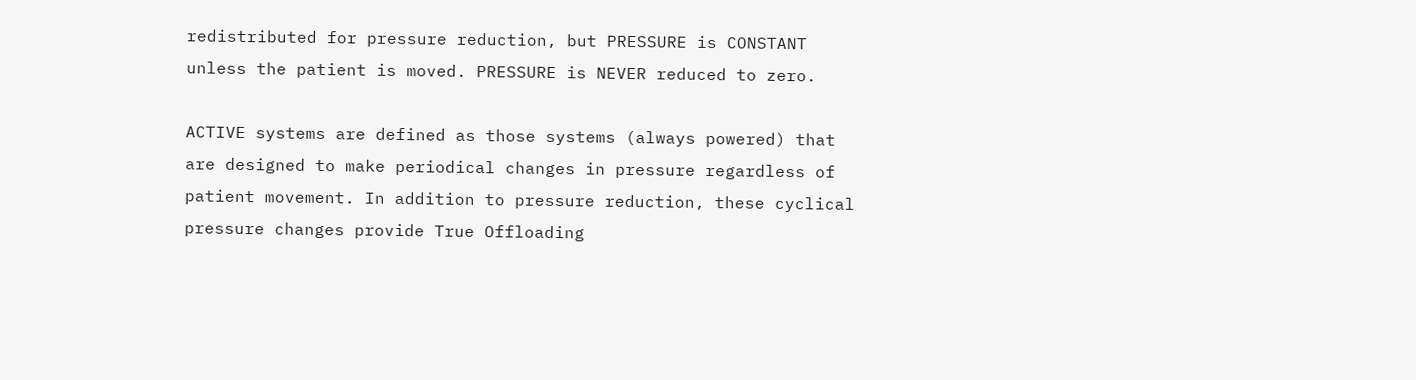redistributed for pressure reduction, but PRESSURE is CONSTANT unless the patient is moved. PRESSURE is NEVER reduced to zero.

ACTIVE systems are defined as those systems (always powered) that are designed to make periodical changes in pressure regardless of patient movement. In addition to pressure reduction, these cyclical pressure changes provide True Offloading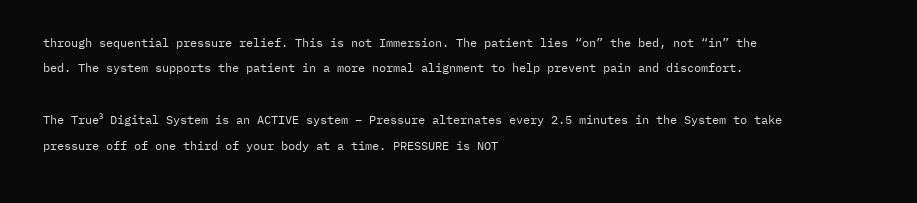through sequential pressure relief. This is not Immersion. The patient lies “on” the bed, not “in” the bed. The system supports the patient in a more normal alignment to help prevent pain and discomfort.

The True³ Digital System is an ACTIVE system – Pressure alternates every 2.5 minutes in the System to take pressure off of one third of your body at a time. PRESSURE is NOT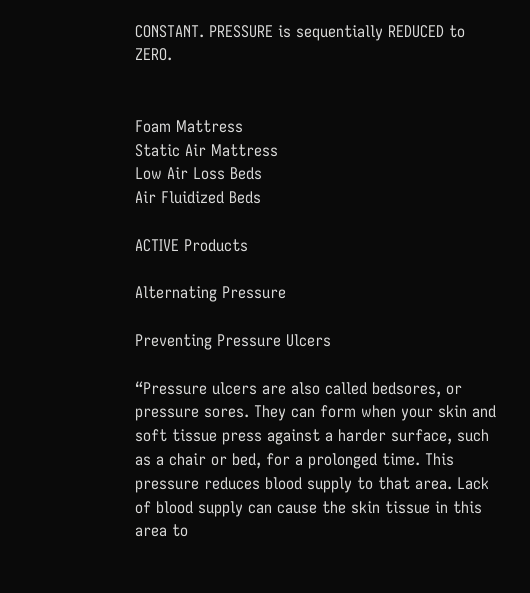CONSTANT. PRESSURE is sequentially REDUCED to ZERO.


Foam Mattress
Static Air Mattress
Low Air Loss Beds
Air Fluidized Beds

ACTIVE Products

Alternating Pressure

Preventing Pressure Ulcers

“Pressure ulcers are also called bedsores, or pressure sores. They can form when your skin and soft tissue press against a harder surface, such as a chair or bed, for a prolonged time. This pressure reduces blood supply to that area. Lack of blood supply can cause the skin tissue in this area to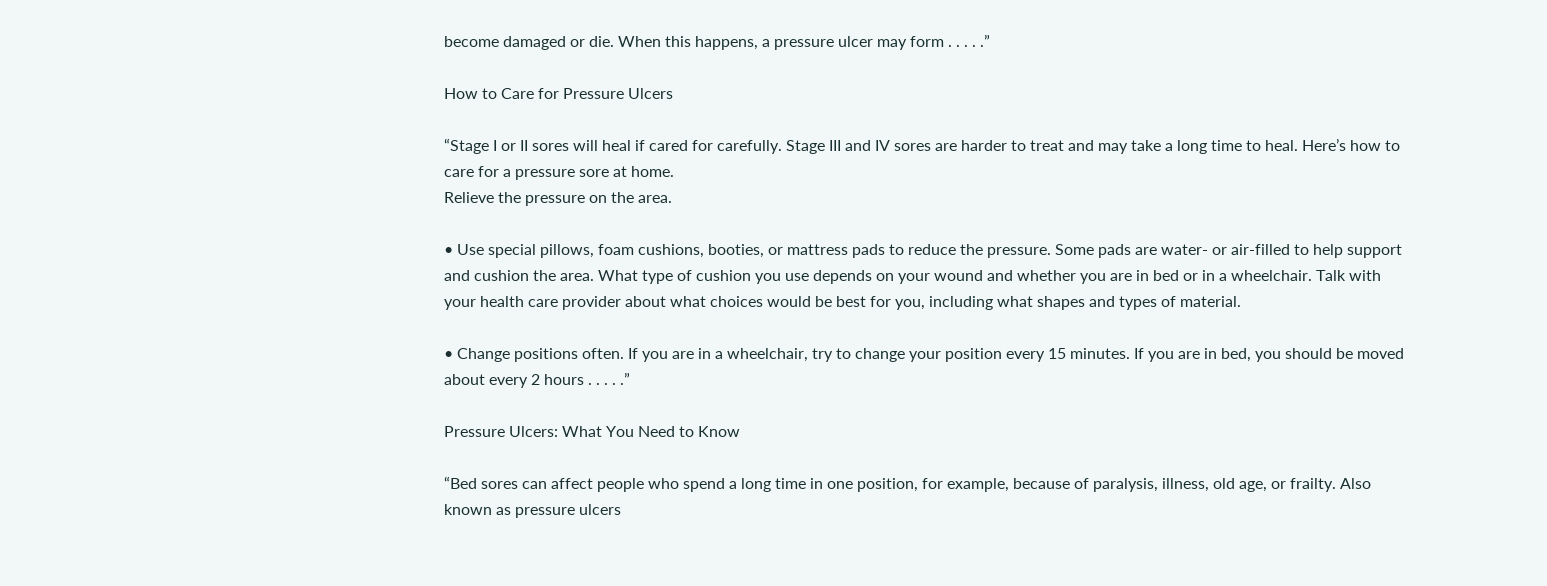become damaged or die. When this happens, a pressure ulcer may form . . . . .”

How to Care for Pressure Ulcers

“Stage I or II sores will heal if cared for carefully. Stage III and IV sores are harder to treat and may take a long time to heal. Here’s how to care for a pressure sore at home.
Relieve the pressure on the area.

• Use special pillows, foam cushions, booties, or mattress pads to reduce the pressure. Some pads are water- or air-filled to help support and cushion the area. What type of cushion you use depends on your wound and whether you are in bed or in a wheelchair. Talk with your health care provider about what choices would be best for you, including what shapes and types of material.

• Change positions often. If you are in a wheelchair, try to change your position every 15 minutes. If you are in bed, you should be moved about every 2 hours . . . . .”

Pressure Ulcers: What You Need to Know

“Bed sores can affect people who spend a long time in one position, for example, because of paralysis, illness, old age, or frailty. Also known as pressure ulcers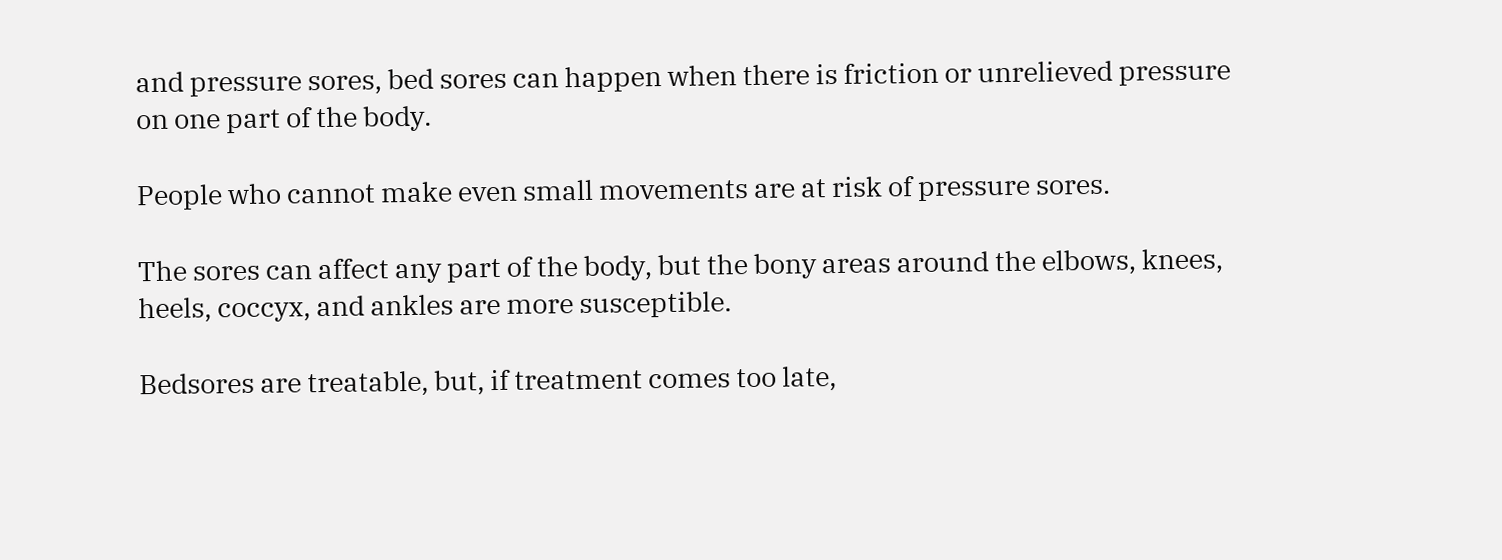and pressure sores, bed sores can happen when there is friction or unrelieved pressure on one part of the body.

People who cannot make even small movements are at risk of pressure sores.

The sores can affect any part of the body, but the bony areas around the elbows, knees, heels, coccyx, and ankles are more susceptible.

Bedsores are treatable, but, if treatment comes too late,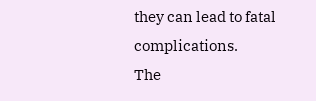they can lead to fatal complications.
The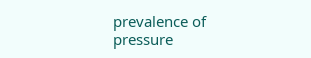prevalence of pressure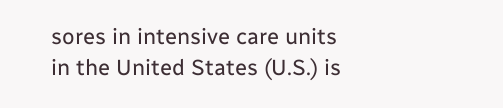sores in intensive care units in the United States (U.S.) is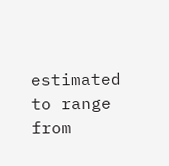estimated to range from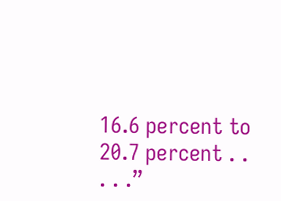16.6 percent to 20.7 percent . . . . .”